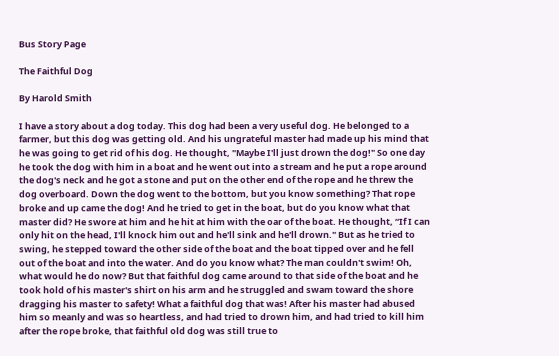Bus Story Page

The Faithful Dog

By Harold Smith

I have a story about a dog today. This dog had been a very useful dog. He belonged to a farmer, but this dog was getting old. And his ungrateful master had made up his mind that he was going to get rid of his dog. He thought, "Maybe I'll just drown the dog!" So one day he took the dog with him in a boat and he went out into a stream and he put a rope around the dog's neck and he got a stone and put on the other end of the rope and he threw the dog overboard. Down the dog went to the bottom, but you know something? That rope broke and up came the dog! And he tried to get in the boat, but do you know what that master did? He swore at him and he hit at him with the oar of the boat. He thought, “If I can only hit on the head, I'll knock him out and he'll sink and he'll drown." But as he tried to swing, he stepped toward the other side of the boat and the boat tipped over and he fell out of the boat and into the water. And do you know what? The man couldn't swim! Oh, what would he do now? But that faithful dog came around to that side of the boat and he took hold of his master's shirt on his arm and he struggled and swam toward the shore dragging his master to safety! What a faithful dog that was! After his master had abused him so meanly and was so heartless, and had tried to drown him, and had tried to kill him after the rope broke, that faithful old dog was still true to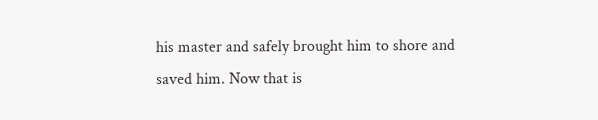his master and safely brought him to shore and saved him. Now that is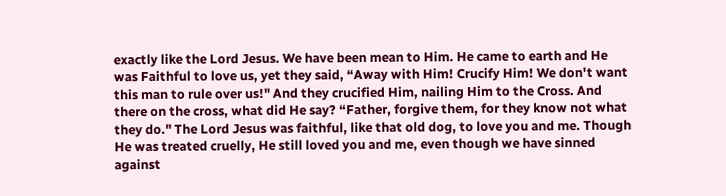exactly like the Lord Jesus. We have been mean to Him. He came to earth and He was Faithful to love us, yet they said, “Away with Him! Crucify Him! We don't want this man to rule over us!" And they crucified Him, nailing Him to the Cross. And there on the cross, what did He say? “Father, forgive them, for they know not what they do." The Lord Jesus was faithful, like that old dog, to love you and me. Though He was treated cruelly, He still loved you and me, even though we have sinned against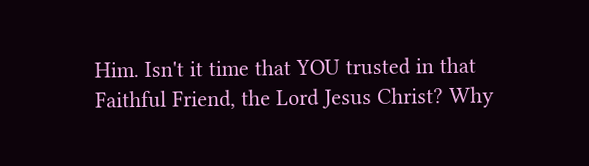Him. Isn't it time that YOU trusted in that Faithful Friend, the Lord Jesus Christ? Why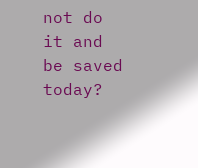not do it and be saved today?